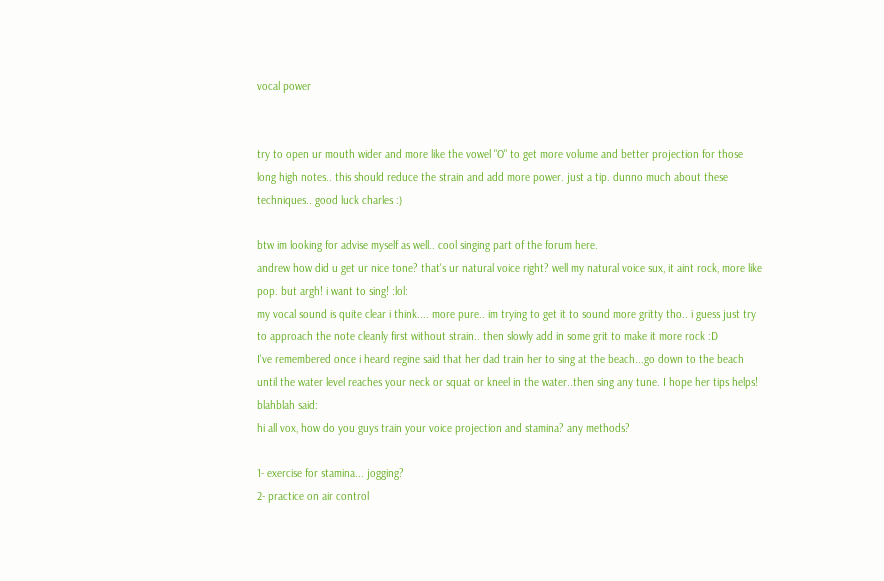vocal power


try to open ur mouth wider and more like the vowel "O" to get more volume and better projection for those long high notes.. this should reduce the strain and add more power. just a tip. dunno much about these techniques.. good luck charles :)

btw im looking for advise myself as well.. cool singing part of the forum here.
andrew how did u get ur nice tone? that's ur natural voice right? well my natural voice sux, it aint rock, more like pop. but argh! i want to sing! :lol:
my vocal sound is quite clear i think.... more pure.. im trying to get it to sound more gritty tho.. i guess just try to approach the note cleanly first without strain.. then slowly add in some grit to make it more rock :D
I've remembered once i heard regine said that her dad train her to sing at the beach...go down to the beach until the water level reaches your neck or squat or kneel in the water..then sing any tune. I hope her tips helps!
blahblah said:
hi all vox, how do you guys train your voice projection and stamina? any methods?

1- exercise for stamina... jogging?
2- practice on air control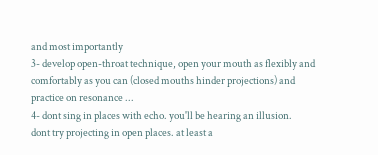and most importantly
3- develop open-throat technique, open your mouth as flexibly and comfortably as you can (closed mouths hinder projections) and practice on resonance ...
4- dont sing in places with echo. you'll be hearing an illusion.
dont try projecting in open places. at least a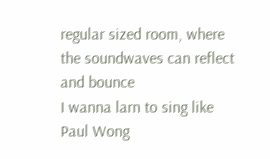regular sized room, where the soundwaves can reflect and bounce
I wanna larn to sing like Paul Wong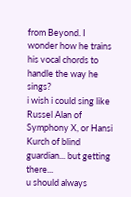from Beyond. I wonder how he trains his vocal chords to handle the way he sings?
i wish i could sing like Russel Alan of Symphony X, or Hansi Kurch of blind guardian... but getting there...
u should always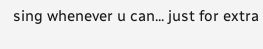sing whenever u can... just for extra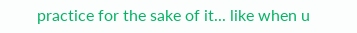practice for the sake of it... like when u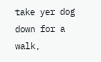take yer dog down for a walk,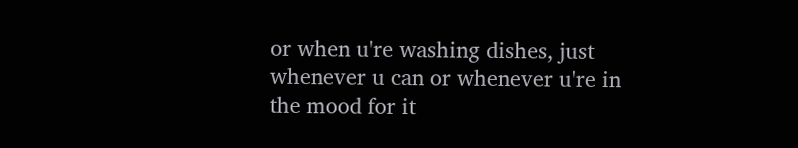or when u're washing dishes, just whenever u can or whenever u're in the mood for it